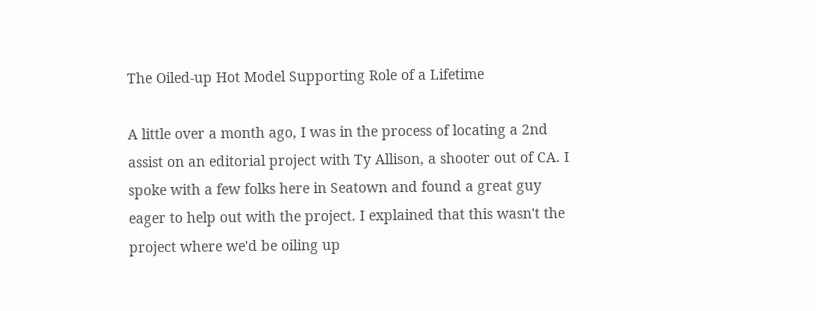The Oiled-up Hot Model Supporting Role of a Lifetime

A little over a month ago, I was in the process of locating a 2nd assist on an editorial project with Ty Allison, a shooter out of CA. I spoke with a few folks here in Seatown and found a great guy eager to help out with the project. I explained that this wasn't the project where we'd be oiling up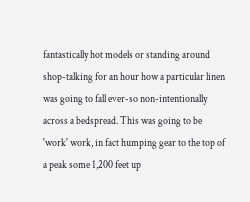fantastically hot models or standing around shop-talking for an hour how a particular linen was going to fall ever-so non-intentionally across a bedspread. This was going to be 'work' work, in fact humping gear to the top of a peak some 1,200 feet up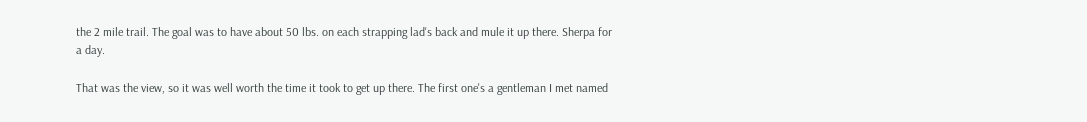the 2 mile trail. The goal was to have about 50 lbs. on each strapping lad's back and mule it up there. Sherpa for a day.

That was the view, so it was well worth the time it took to get up there. The first one's a gentleman I met named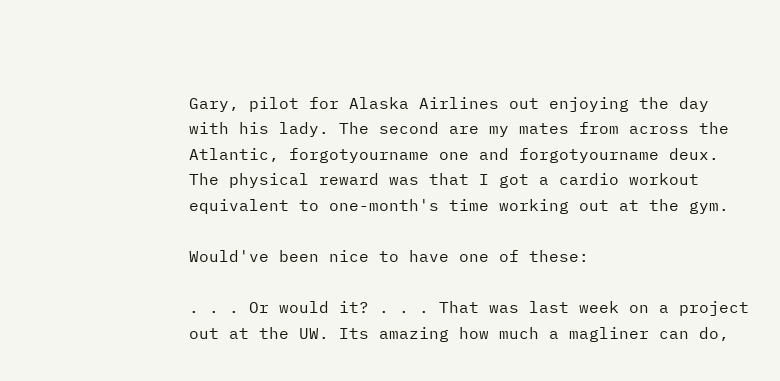Gary, pilot for Alaska Airlines out enjoying the day with his lady. The second are my mates from across the Atlantic, forgotyourname one and forgotyourname deux. The physical reward was that I got a cardio workout equivalent to one-month's time working out at the gym.

Would've been nice to have one of these:

. . . Or would it? . . . That was last week on a project out at the UW. Its amazing how much a magliner can do,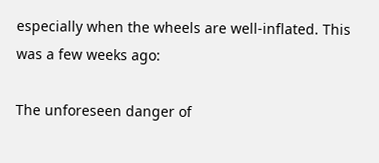especially when the wheels are well-inflated. This was a few weeks ago:

The unforeseen danger of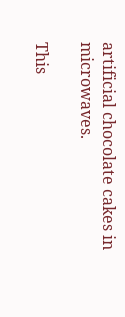artificial chocolate cakes in microwaves.

This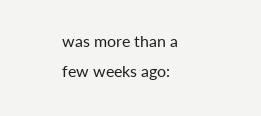was more than a few weeks ago: